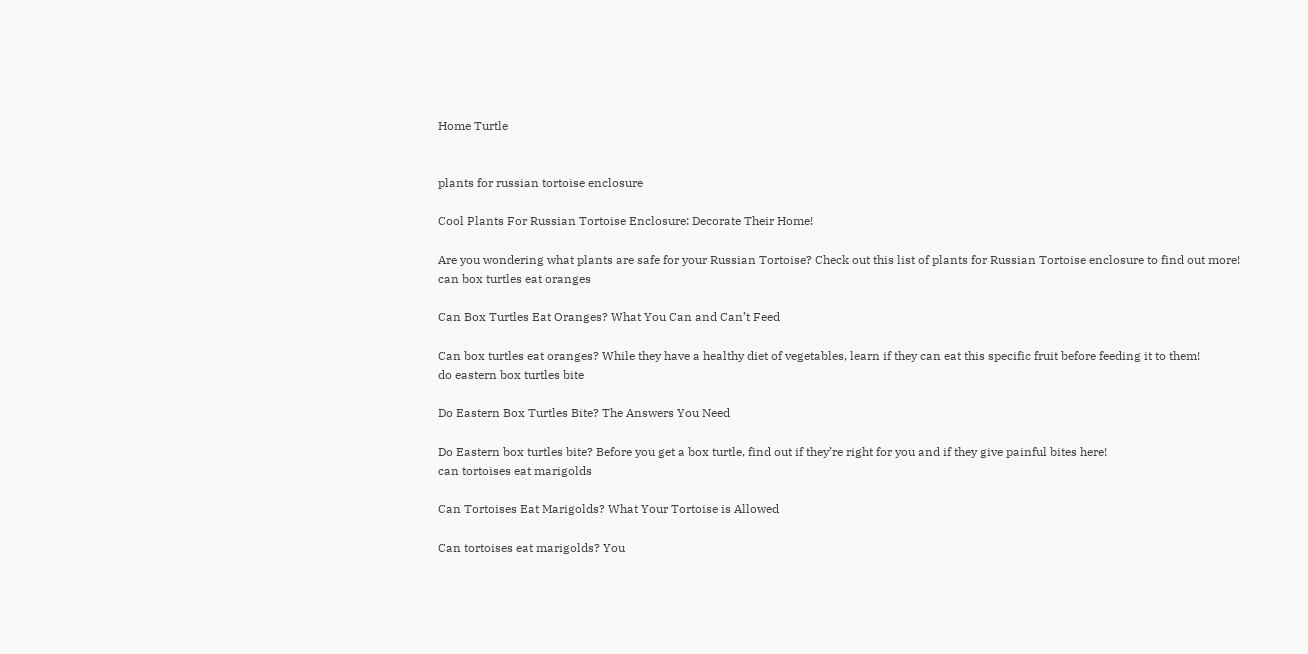Home Turtle


plants for russian tortoise enclosure

Cool Plants For Russian Tortoise Enclosure: Decorate Their Home!

Are you wondering what plants are safe for your Russian Tortoise? Check out this list of plants for Russian Tortoise enclosure to find out more!
can box turtles eat oranges

Can Box Turtles Eat Oranges? What You Can and Can’t Feed

Can box turtles eat oranges? While they have a healthy diet of vegetables, learn if they can eat this specific fruit before feeding it to them!
do eastern box turtles bite

Do Eastern Box Turtles Bite? The Answers You Need

Do Eastern box turtles bite? Before you get a box turtle, find out if they’re right for you and if they give painful bites here!
can tortoises eat marigolds

Can Tortoises Eat Marigolds? What Your Tortoise is Allowed

Can tortoises eat marigolds? You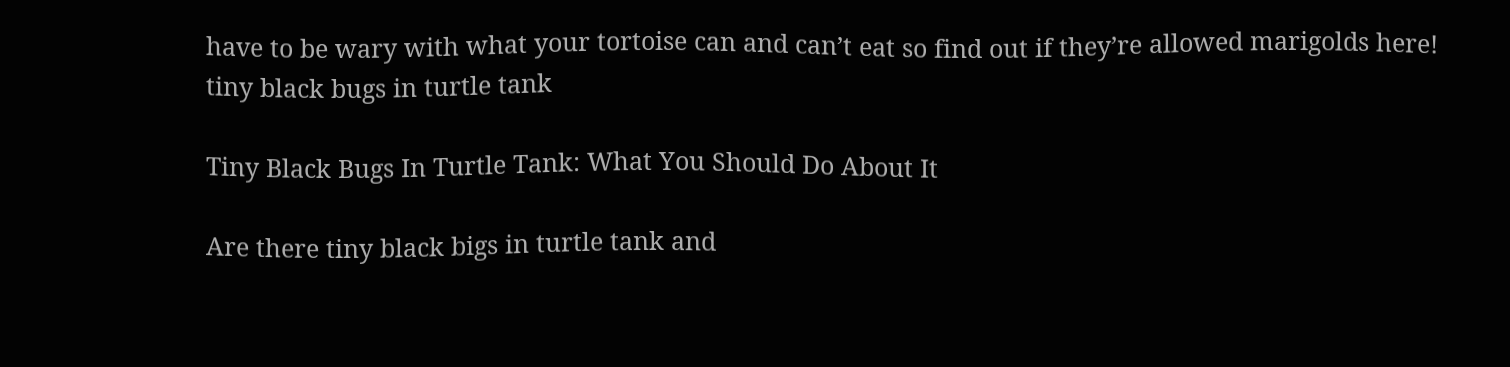have to be wary with what your tortoise can and can’t eat so find out if they’re allowed marigolds here!
tiny black bugs in turtle tank

Tiny Black Bugs In Turtle Tank: What You Should Do About It

Are there tiny black bigs in turtle tank and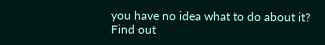you have no idea what to do about it? Find out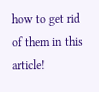how to get rid of them in this article!